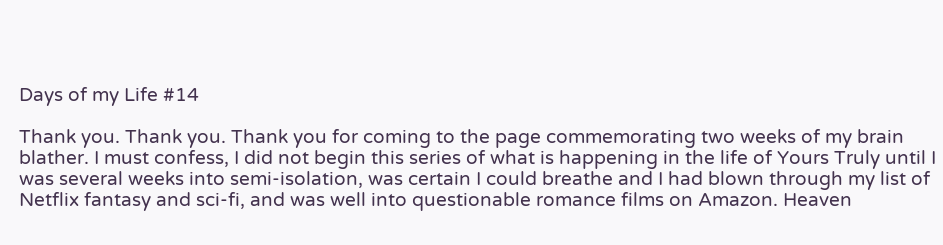Days of my Life #14

Thank you. Thank you. Thank you for coming to the page commemorating two weeks of my brain blather. I must confess, I did not begin this series of what is happening in the life of Yours Truly until I was several weeks into semi-isolation, was certain I could breathe and I had blown through my list of Netflix fantasy and sci-fi, and was well into questionable romance films on Amazon. Heaven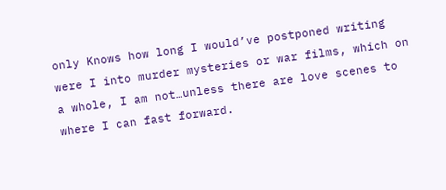only Knows how long I would’ve postponed writing were I into murder mysteries or war films, which on a whole, I am not…unless there are love scenes to where I can fast forward.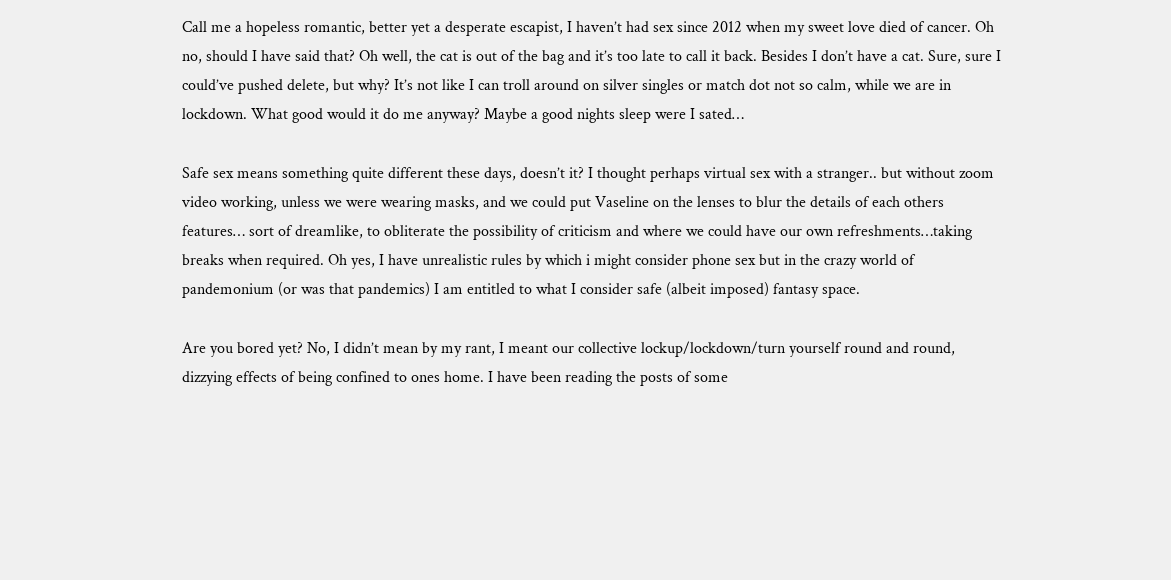Call me a hopeless romantic, better yet a desperate escapist, I haven’t had sex since 2012 when my sweet love died of cancer. Oh no, should I have said that? Oh well, the cat is out of the bag and it’s too late to call it back. Besides I don’t have a cat. Sure, sure I could’ve pushed delete, but why? It’s not like I can troll around on silver singles or match dot not so calm, while we are in lockdown. What good would it do me anyway? Maybe a good nights sleep were I sated…

Safe sex means something quite different these days, doesn’t it? I thought perhaps virtual sex with a stranger.. but without zoom video working, unless we were wearing masks, and we could put Vaseline on the lenses to blur the details of each others features… sort of dreamlike, to obliterate the possibility of criticism and where we could have our own refreshments…taking breaks when required. Oh yes, I have unrealistic rules by which i might consider phone sex but in the crazy world of pandemonium (or was that pandemics) I am entitled to what I consider safe (albeit imposed) fantasy space.

Are you bored yet? No, I didn’t mean by my rant, I meant our collective lockup/lockdown/turn yourself round and round, dizzying effects of being confined to ones home. I have been reading the posts of some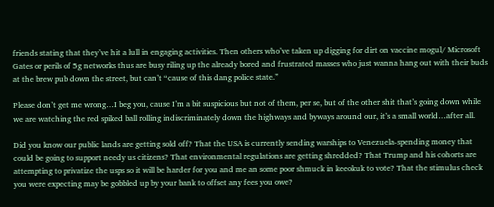friends stating that they’ve hit a lull in engaging activities. Then others who’ve taken up digging for dirt on vaccine mogul/ Microsoft Gates or perils of 5g networks thus are busy riling up the already bored and frustrated masses who just wanna hang out with their buds at the brew pub down the street, but can’t “cause of this dang police state.”

Please don’t get me wrong…I beg you, cause I’m a bit suspicious but not of them, per se, but of the other shit that’s going down while we are watching the red spiked ball rolling indiscriminately down the highways and byways around our, it’s a small world…after all.

Did you know our public lands are getting sold off? That the USA is currently sending warships to Venezuela-spending money that could be going to support needy us citizens? That environmental regulations are getting shredded? That Trump and his cohorts are attempting to privatize the usps so it will be harder for you and me an some poor shmuck in keeokuk to vote? That the stimulus check you were expecting may be gobbled up by your bank to offset any fees you owe?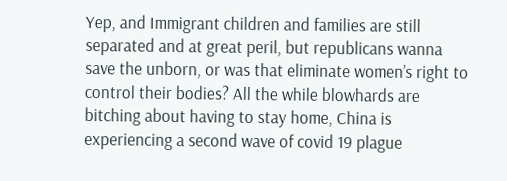Yep, and Immigrant children and families are still separated and at great peril, but republicans wanna save the unborn, or was that eliminate women’s right to control their bodies? All the while blowhards are bitching about having to stay home, China is experiencing a second wave of covid 19 plague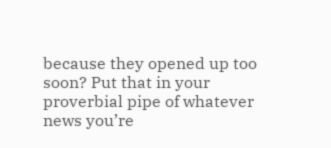because they opened up too soon? Put that in your proverbial pipe of whatever news you’re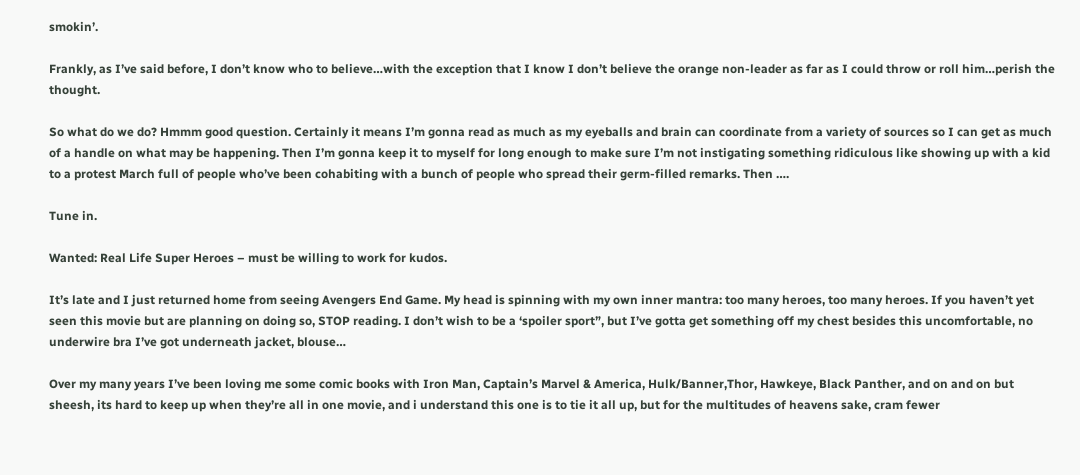smokin’.

Frankly, as I’ve said before, I don’t know who to believe…with the exception that I know I don’t believe the orange non-leader as far as I could throw or roll him…perish the thought.

So what do we do? Hmmm good question. Certainly it means I’m gonna read as much as my eyeballs and brain can coordinate from a variety of sources so I can get as much of a handle on what may be happening. Then I’m gonna keep it to myself for long enough to make sure I’m not instigating something ridiculous like showing up with a kid to a protest March full of people who’ve been cohabiting with a bunch of people who spread their germ-filled remarks. Then ….

Tune in.

Wanted: Real Life Super Heroes – must be willing to work for kudos.

It’s late and I just returned home from seeing Avengers End Game. My head is spinning with my own inner mantra: too many heroes, too many heroes. If you haven’t yet seen this movie but are planning on doing so, STOP reading. I don’t wish to be a ‘spoiler sport”, but I’ve gotta get something off my chest besides this uncomfortable, no underwire bra I’ve got underneath jacket, blouse…

Over my many years I’ve been loving me some comic books with Iron Man, Captain’s Marvel & America, Hulk/Banner,Thor, Hawkeye, Black Panther, and on and on but sheesh, its hard to keep up when they’re all in one movie, and i understand this one is to tie it all up, but for the multitudes of heavens sake, cram fewer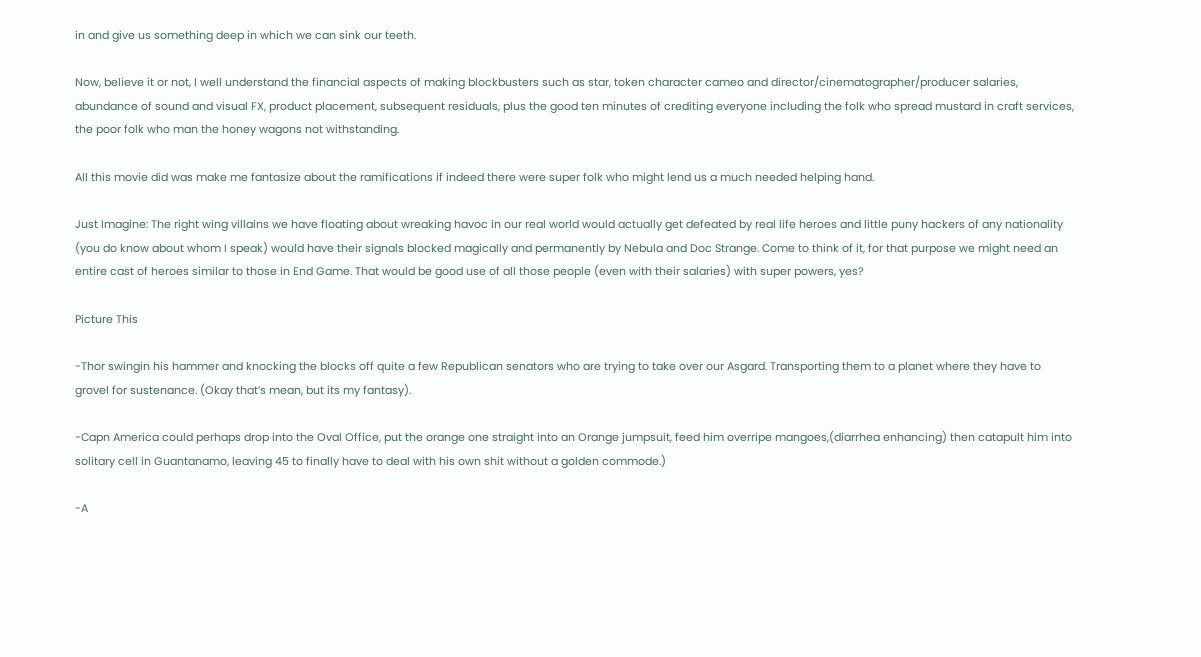in and give us something deep in which we can sink our teeth.

Now, believe it or not, I well understand the financial aspects of making blockbusters such as star, token character cameo and director/cinematographer/producer salaries, abundance of sound and visual FX, product placement, subsequent residuals, plus the good ten minutes of crediting everyone including the folk who spread mustard in craft services, the poor folk who man the honey wagons not withstanding.

All this movie did was make me fantasize about the ramifications if indeed there were super folk who might lend us a much needed helping hand.

Just Imagine: The right wing villains we have floating about wreaking havoc in our real world would actually get defeated by real life heroes and little puny hackers of any nationality (you do know about whom I speak) would have their signals blocked magically and permanently by Nebula and Doc Strange. Come to think of it, for that purpose we might need an entire cast of heroes similar to those in End Game. That would be good use of all those people (even with their salaries) with super powers, yes?

Picture This

-Thor swingin his hammer and knocking the blocks off quite a few Republican senators who are trying to take over our Asgard. Transporting them to a planet where they have to grovel for sustenance. (Okay that’s mean, but its my fantasy).

-Capn America could perhaps drop into the Oval Office, put the orange one straight into an Orange jumpsuit, feed him overripe mangoes,(diarrhea enhancing) then catapult him into solitary cell in Guantanamo, leaving 45 to finally have to deal with his own shit without a golden commode.)

-A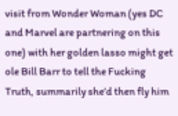visit from Wonder Woman (yes DC and Marvel are partnering on this one) with her golden lasso might get ole Bill Barr to tell the Fucking Truth, summarily she’d then fly him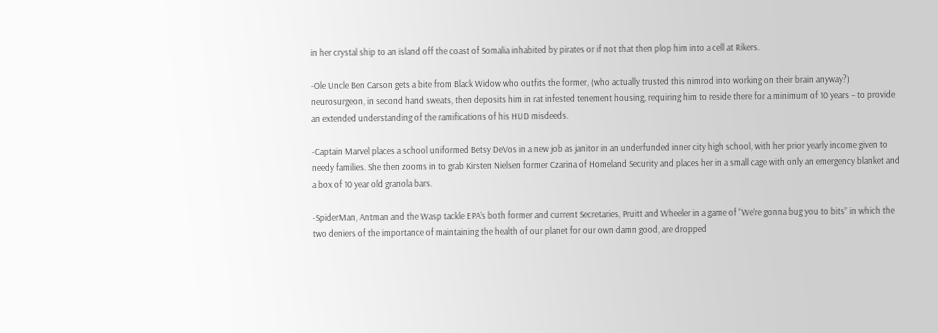in her crystal ship to an island off the coast of Somalia inhabited by pirates or if not that then plop him into a cell at Rikers.

-Ole Uncle Ben Carson gets a bite from Black Widow who outfits the former, (who actually trusted this nimrod into working on their brain anyway?) neurosurgeon, in second hand sweats, then deposits him in rat infested tenement housing, requiring him to reside there for a minimum of 10 years – to provide an extended understanding of the ramifications of his HUD misdeeds.

-Captain Marvel places a school uniformed Betsy DeVos in a new job as janitor in an underfunded inner city high school, with her prior yearly income given to needy families. She then zooms in to grab Kirsten Nielsen former Czarina of Homeland Security and places her in a small cage with only an emergency blanket and a box of 10 year old granola bars.

-SpiderMan, Antman and the Wasp tackle EPA’s both former and current Secretaries, Pruitt and Wheeler in a game of “We’re gonna bug you to bits” in which the two deniers of the importance of maintaining the health of our planet for our own damn good, are dropped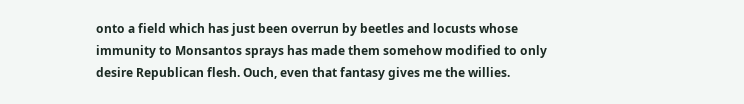onto a field which has just been overrun by beetles and locusts whose immunity to Monsantos sprays has made them somehow modified to only desire Republican flesh. Ouch, even that fantasy gives me the willies.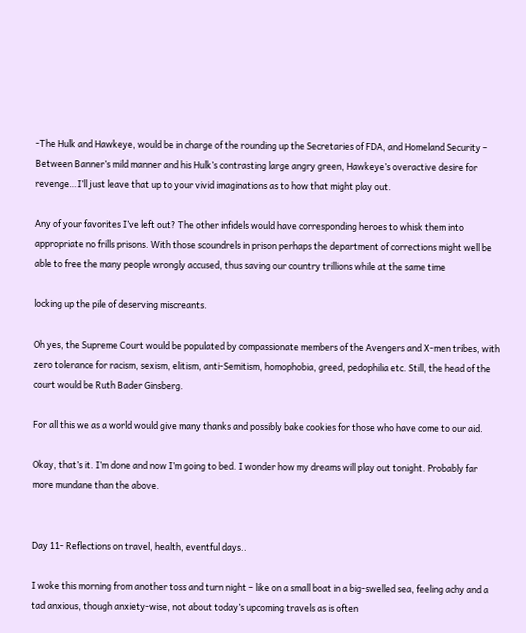-The Hulk and Hawkeye, would be in charge of the rounding up the Secretaries of FDA, and Homeland Security – Between Banner’s mild manner and his Hulk’s contrasting large angry green, Hawkeye’s overactive desire for revenge…I’ll just leave that up to your vivid imaginations as to how that might play out.

Any of your favorites I’ve left out? The other infidels would have corresponding heroes to whisk them into appropriate no frills prisons. With those scoundrels in prison perhaps the department of corrections might well be able to free the many people wrongly accused, thus saving our country trillions while at the same time

locking up the pile of deserving miscreants.

Oh yes, the Supreme Court would be populated by compassionate members of the Avengers and X-men tribes, with zero tolerance for racism, sexism, elitism, anti-Semitism, homophobia, greed, pedophilia etc. Still, the head of the court would be Ruth Bader Ginsberg.

For all this we as a world would give many thanks and possibly bake cookies for those who have come to our aid.

Okay, that’s it. I’m done and now I’m going to bed. I wonder how my dreams will play out tonight. Probably far more mundane than the above.


Day 11- Reflections on travel, health, eventful days..

I woke this morning from another toss and turn night – like on a small boat in a big-swelled sea, feeling achy and a tad anxious, though anxiety-wise, not about today’s upcoming travels as is often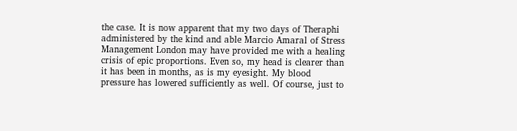the case. It is now apparent that my two days of Theraphi administered by the kind and able Marcio Amaral of Stress Management London may have provided me with a healing crisis of epic proportions. Even so, my head is clearer than it has been in months, as is my eyesight. My blood pressure has lowered sufficiently as well. Of course, just to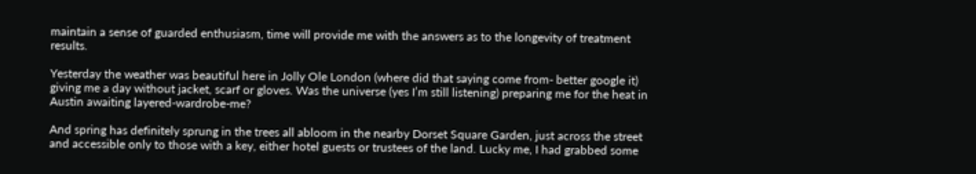maintain a sense of guarded enthusiasm, time will provide me with the answers as to the longevity of treatment results.

Yesterday the weather was beautiful here in Jolly Ole London (where did that saying come from- better google it) giving me a day without jacket, scarf or gloves. Was the universe (yes I’m still listening) preparing me for the heat in Austin awaiting layered-wardrobe-me?

And spring has definitely sprung in the trees all abloom in the nearby Dorset Square Garden, just across the street and accessible only to those with a key, either hotel guests or trustees of the land. Lucky me, I had grabbed some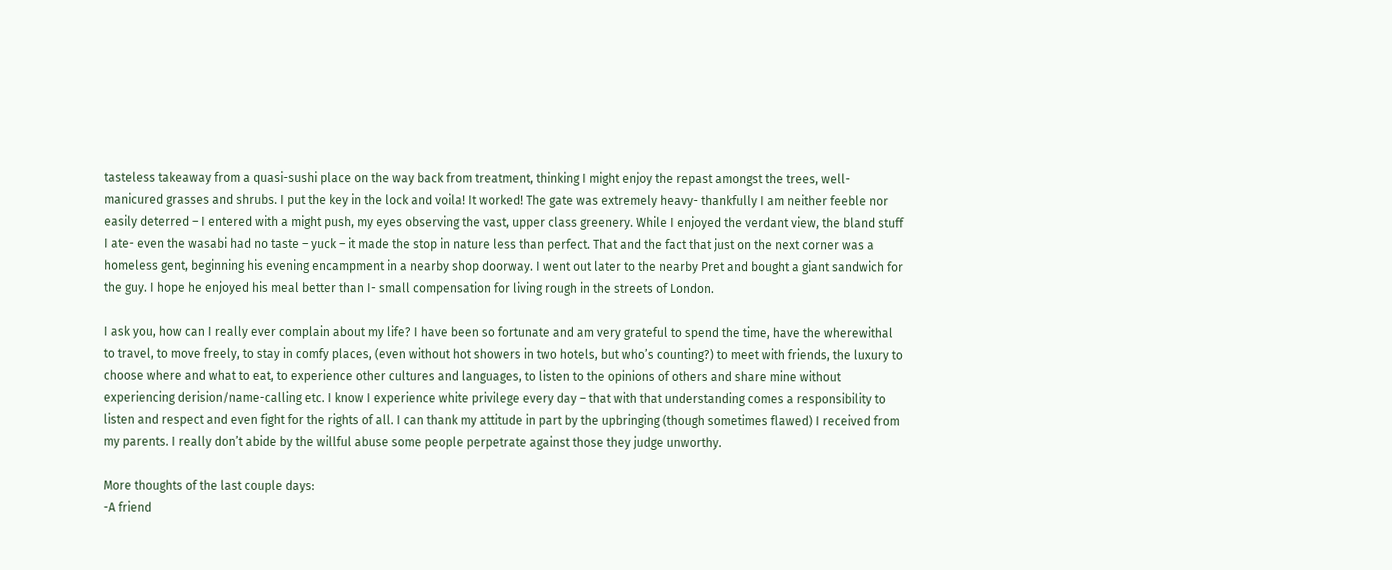tasteless takeaway from a quasi-sushi place on the way back from treatment, thinking I might enjoy the repast amongst the trees, well-manicured grasses and shrubs. I put the key in the lock and voila! It worked! The gate was extremely heavy- thankfully I am neither feeble nor easily deterred – I entered with a might push, my eyes observing the vast, upper class greenery. While I enjoyed the verdant view, the bland stuff I ate- even the wasabi had no taste – yuck – it made the stop in nature less than perfect. That and the fact that just on the next corner was a homeless gent, beginning his evening encampment in a nearby shop doorway. I went out later to the nearby Pret and bought a giant sandwich for the guy. I hope he enjoyed his meal better than I- small compensation for living rough in the streets of London.

I ask you, how can I really ever complain about my life? I have been so fortunate and am very grateful to spend the time, have the wherewithal to travel, to move freely, to stay in comfy places, (even without hot showers in two hotels, but who’s counting?) to meet with friends, the luxury to choose where and what to eat, to experience other cultures and languages, to listen to the opinions of others and share mine without experiencing derision/name-calling etc. I know I experience white privilege every day – that with that understanding comes a responsibility to listen and respect and even fight for the rights of all. I can thank my attitude in part by the upbringing (though sometimes flawed) I received from my parents. I really don’t abide by the willful abuse some people perpetrate against those they judge unworthy.

More thoughts of the last couple days:
-A friend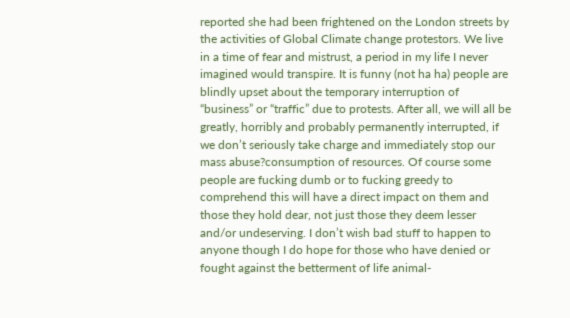reported she had been frightened on the London streets by the activities of Global Climate change protestors. We live in a time of fear and mistrust, a period in my life I never imagined would transpire. It is funny (not ha ha) people are blindly upset about the temporary interruption of “business” or “traffic” due to protests. After all, we will all be greatly, horribly and probably permanently interrupted, if we don’t seriously take charge and immediately stop our mass abuse?consumption of resources. Of course some people are fucking dumb or to fucking greedy to comprehend this will have a direct impact on them and those they hold dear, not just those they deem lesser and/or undeserving. I don’t wish bad stuff to happen to anyone though I do hope for those who have denied or fought against the betterment of life animal-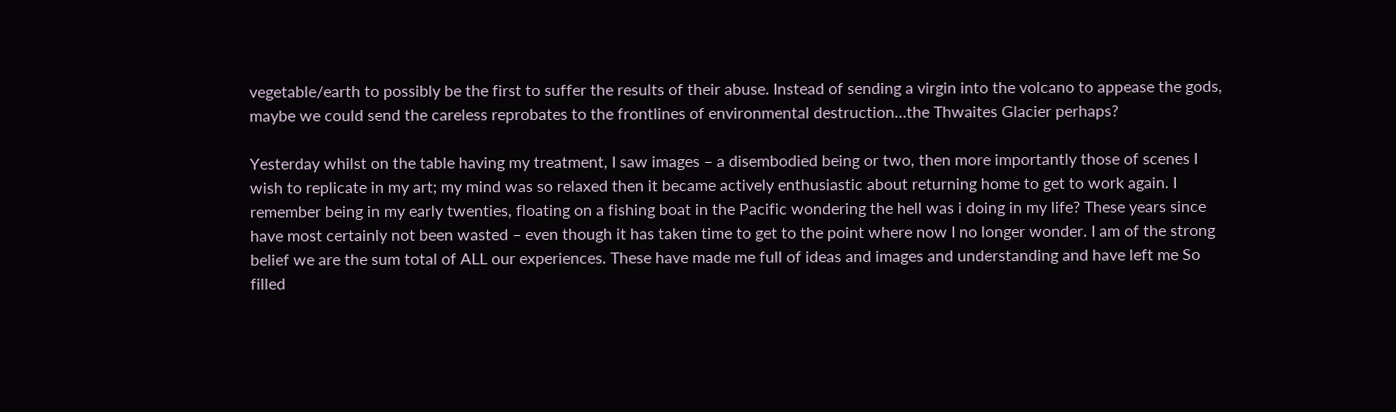vegetable/earth to possibly be the first to suffer the results of their abuse. Instead of sending a virgin into the volcano to appease the gods, maybe we could send the careless reprobates to the frontlines of environmental destruction…the Thwaites Glacier perhaps?

Yesterday whilst on the table having my treatment, I saw images – a disembodied being or two, then more importantly those of scenes I wish to replicate in my art; my mind was so relaxed then it became actively enthusiastic about returning home to get to work again. I remember being in my early twenties, floating on a fishing boat in the Pacific wondering the hell was i doing in my life? These years since have most certainly not been wasted – even though it has taken time to get to the point where now I no longer wonder. I am of the strong belief we are the sum total of ALL our experiences. These have made me full of ideas and images and understanding and have left me So filled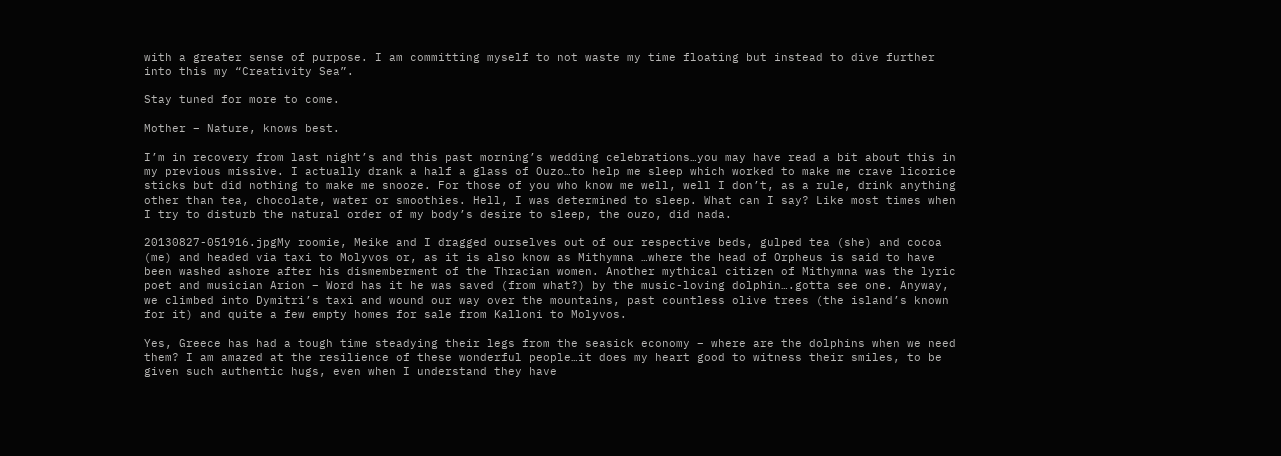with a greater sense of purpose. I am committing myself to not waste my time floating but instead to dive further into this my “Creativity Sea”.

Stay tuned for more to come.

Mother – Nature, knows best.

I’m in recovery from last night’s and this past morning’s wedding celebrations…you may have read a bit about this in my previous missive. I actually drank a half a glass of Ouzo…to help me sleep which worked to make me crave licorice sticks but did nothing to make me snooze. For those of you who know me well, well I don’t, as a rule, drink anything other than tea, chocolate, water or smoothies. Hell, I was determined to sleep. What can I say? Like most times when I try to disturb the natural order of my body’s desire to sleep, the ouzo, did nada.

20130827-051916.jpgMy roomie, Meike and I dragged ourselves out of our respective beds, gulped tea (she) and cocoa (me) and headed via taxi to Molyvos or, as it is also know as Mithymna …where the head of Orpheus is said to have been washed ashore after his dismemberment of the Thracian women. Another mythical citizen of Mithymna was the lyric poet and musician Arion – Word has it he was saved (from what?) by the music-loving dolphin….gotta see one. Anyway, we climbed into Dymitri’s taxi and wound our way over the mountains, past countless olive trees (the island’s known for it) and quite a few empty homes for sale from Kalloni to Molyvos.

Yes, Greece has had a tough time steadying their legs from the seasick economy – where are the dolphins when we need them? I am amazed at the resilience of these wonderful people…it does my heart good to witness their smiles, to be given such authentic hugs, even when I understand they have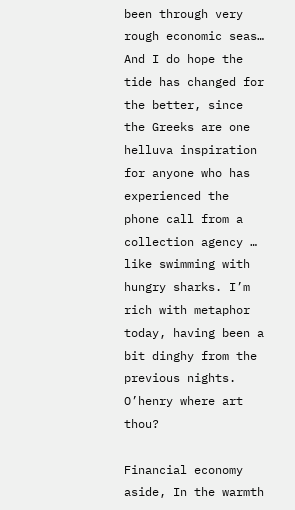been through very rough economic seas… And I do hope the tide has changed for the better, since the Greeks are one helluva inspiration for anyone who has experienced the phone call from a collection agency … like swimming with hungry sharks. I’m rich with metaphor today, having been a bit dinghy from the previous nights. O’henry where art thou?

Financial economy aside, In the warmth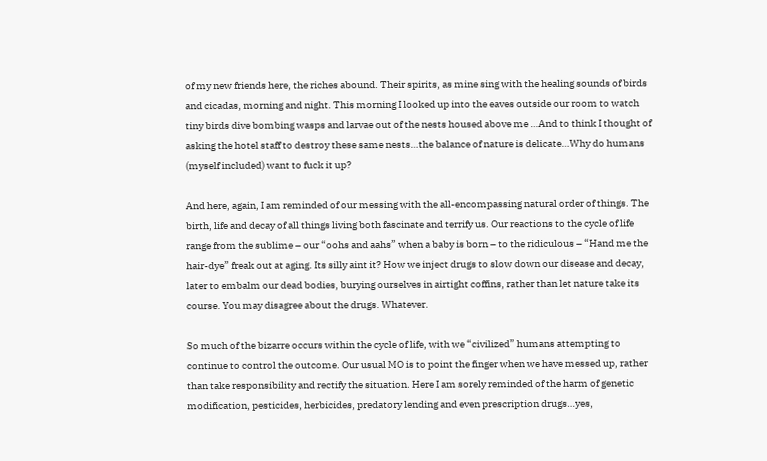of my new friends here, the riches abound. Their spirits, as mine sing with the healing sounds of birds and cicadas, morning and night. This morning I looked up into the eaves outside our room to watch tiny birds dive bombing wasps and larvae out of the nests housed above me …And to think I thought of asking the hotel staff to destroy these same nests…the balance of nature is delicate…Why do humans (myself included) want to fuck it up?

And here, again, I am reminded of our messing with the all-encompassing natural order of things. The birth, life and decay of all things living both fascinate and terrify us. Our reactions to the cycle of life range from the sublime – our “oohs and aahs” when a baby is born – to the ridiculous – “Hand me the hair-dye” freak out at aging. Its silly aint it? How we inject drugs to slow down our disease and decay, later to embalm our dead bodies, burying ourselves in airtight coffins, rather than let nature take its course. You may disagree about the drugs. Whatever.

So much of the bizarre occurs within the cycle of life, with we “civilized” humans attempting to continue to control the outcome. Our usual MO is to point the finger when we have messed up, rather than take responsibility and rectify the situation. Here I am sorely reminded of the harm of genetic modification, pesticides, herbicides, predatory lending and even prescription drugs…yes,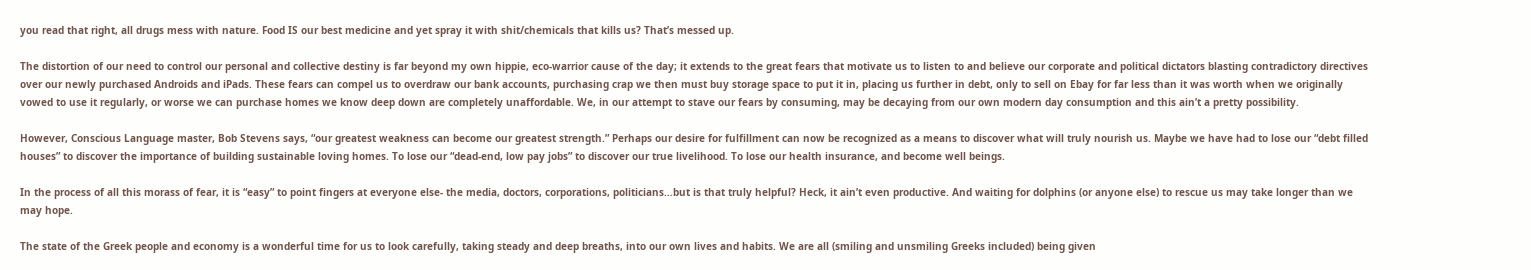you read that right, all drugs mess with nature. Food IS our best medicine and yet spray it with shit/chemicals that kills us? That’s messed up.

The distortion of our need to control our personal and collective destiny is far beyond my own hippie, eco-warrior cause of the day; it extends to the great fears that motivate us to listen to and believe our corporate and political dictators blasting contradictory directives over our newly purchased Androids and iPads. These fears can compel us to overdraw our bank accounts, purchasing crap we then must buy storage space to put it in, placing us further in debt, only to sell on Ebay for far less than it was worth when we originally vowed to use it regularly, or worse we can purchase homes we know deep down are completely unaffordable. We, in our attempt to stave our fears by consuming, may be decaying from our own modern day consumption and this ain’t a pretty possibility.

However, Conscious Language master, Bob Stevens says, “our greatest weakness can become our greatest strength.” Perhaps our desire for fulfillment can now be recognized as a means to discover what will truly nourish us. Maybe we have had to lose our “debt filled houses” to discover the importance of building sustainable loving homes. To lose our “dead-end, low pay jobs” to discover our true livelihood. To lose our health insurance, and become well beings.

In the process of all this morass of fear, it is “easy” to point fingers at everyone else- the media, doctors, corporations, politicians…but is that truly helpful? Heck, it ain’t even productive. And waiting for dolphins (or anyone else) to rescue us may take longer than we may hope.

The state of the Greek people and economy is a wonderful time for us to look carefully, taking steady and deep breaths, into our own lives and habits. We are all (smiling and unsmiling Greeks included) being given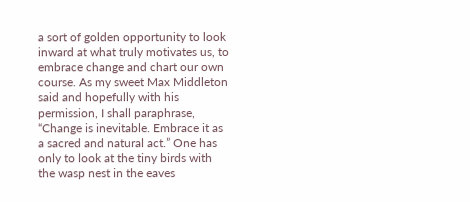a sort of golden opportunity to look inward at what truly motivates us, to embrace change and chart our own course. As my sweet Max Middleton said and hopefully with his permission, I shall paraphrase, “Change is inevitable. Embrace it as a sacred and natural act.” One has only to look at the tiny birds with the wasp nest in the eaves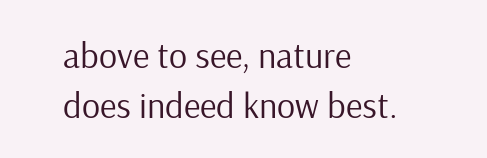above to see, nature does indeed know best.